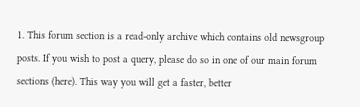1. This forum section is a read-only archive which contains old newsgroup posts. If you wish to post a query, please do so in one of our main forum sections (here). This way you will get a faster, better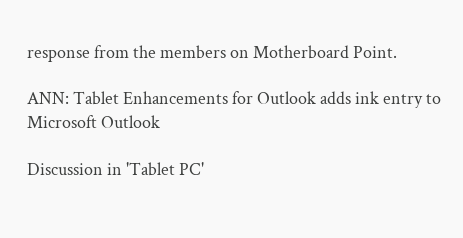response from the members on Motherboard Point.

ANN: Tablet Enhancements for Outlook adds ink entry to Microsoft Outlook

Discussion in 'Tablet PC'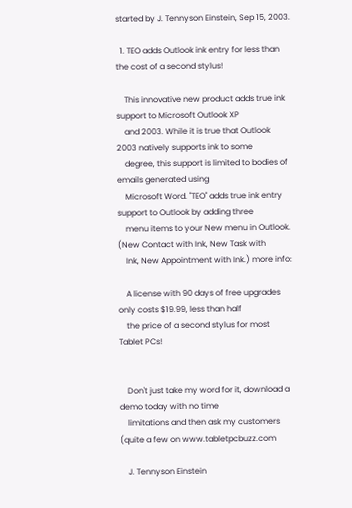started by J. Tennyson Einstein, Sep 15, 2003.

  1. TEO adds Outlook ink entry for less than the cost of a second stylus!

    This innovative new product adds true ink support to Microsoft Outlook XP
    and 2003. While it is true that Outlook 2003 natively supports ink to some
    degree, this support is limited to bodies of emails generated using
    Microsoft Word. "TEO" adds true ink entry support to Outlook by adding three
    menu items to your New menu in Outlook. (New Contact with Ink, New Task with
    Ink, New Appointment with Ink.) more info:

    A license with 90 days of free upgrades only costs $19.99, less than half
    the price of a second stylus for most Tablet PCs!


    Don't just take my word for it, download a demo today with no time
    limitations and then ask my customers (quite a few on www.tabletpcbuzz.com

    J. Tennyson Einstein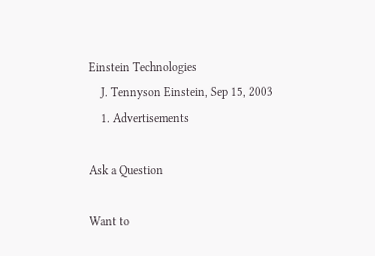Einstein Technologies
    J. Tennyson Einstein, Sep 15, 2003
    1. Advertisements

Ask a Question

Want to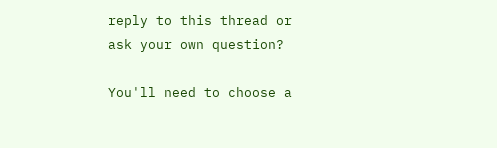reply to this thread or ask your own question?

You'll need to choose a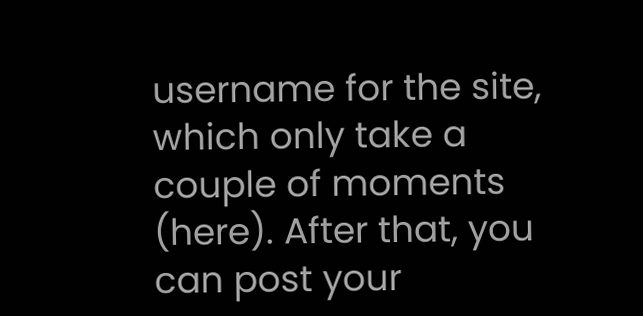username for the site, which only take a couple of moments (here). After that, you can post your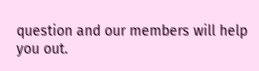question and our members will help you out.